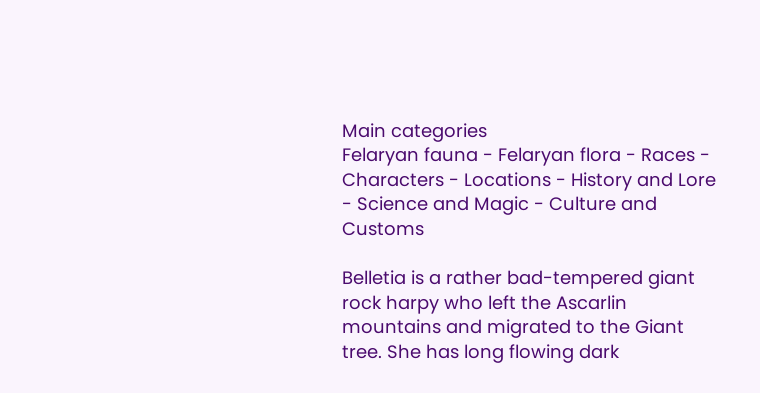Main categories
Felaryan fauna - Felaryan flora - Races - Characters - Locations - History and Lore - Science and Magic - Culture and Customs

Belletia is a rather bad-tempered giant rock harpy who left the Ascarlin mountains and migrated to the Giant tree. She has long flowing dark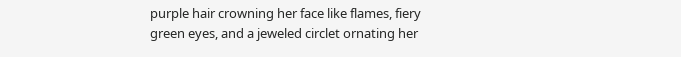purple hair crowning her face like flames, fiery green eyes, and a jeweled circlet ornating her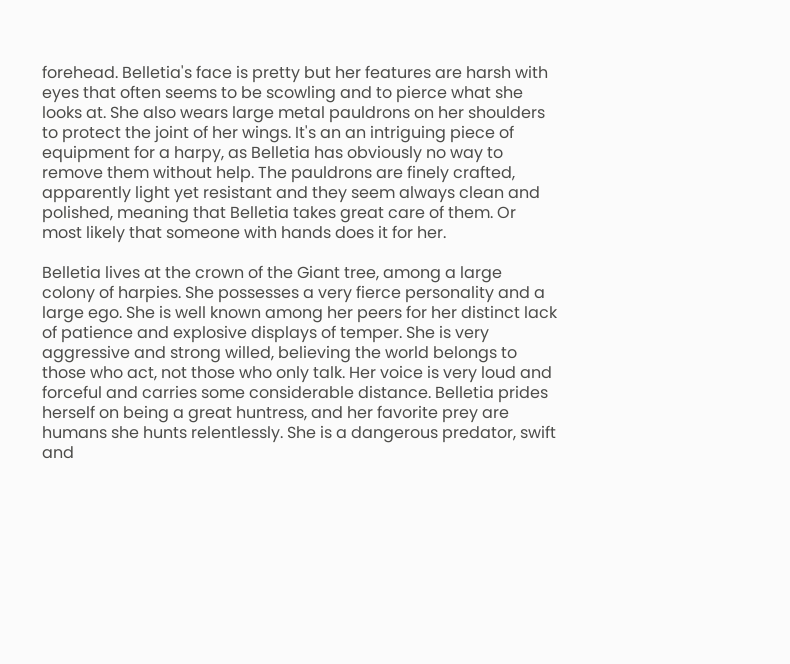forehead. Belletia's face is pretty but her features are harsh with eyes that often seems to be scowling and to pierce what she looks at. She also wears large metal pauldrons on her shoulders to protect the joint of her wings. It's an an intriguing piece of equipment for a harpy, as Belletia has obviously no way to remove them without help. The pauldrons are finely crafted, apparently light yet resistant and they seem always clean and polished, meaning that Belletia takes great care of them. Or most likely that someone with hands does it for her.

Belletia lives at the crown of the Giant tree, among a large colony of harpies. She possesses a very fierce personality and a large ego. She is well known among her peers for her distinct lack of patience and explosive displays of temper. She is very aggressive and strong willed, believing the world belongs to those who act, not those who only talk. Her voice is very loud and forceful and carries some considerable distance. Belletia prides herself on being a great huntress, and her favorite prey are humans she hunts relentlessly. She is a dangerous predator, swift and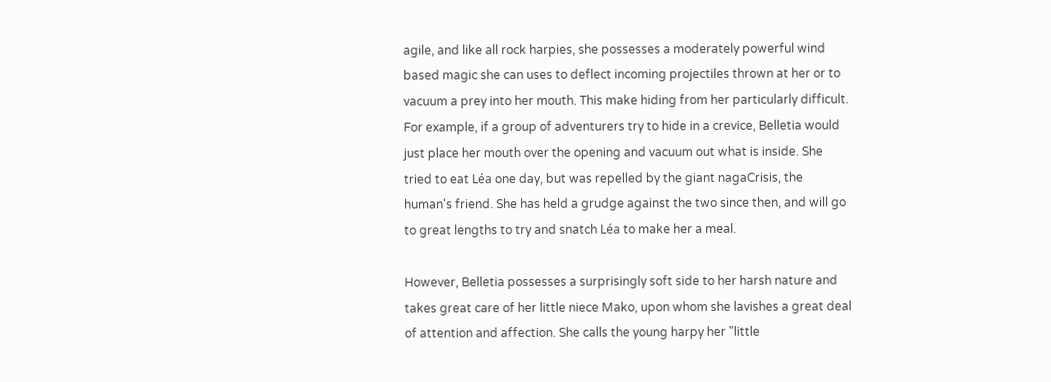agile, and like all rock harpies, she possesses a moderately powerful wind based magic she can uses to deflect incoming projectiles thrown at her or to vacuum a prey into her mouth. This make hiding from her particularly difficult. For example, if a group of adventurers try to hide in a crevice, Belletia would just place her mouth over the opening and vacuum out what is inside. She tried to eat Léa one day, but was repelled by the giant nagaCrisis, the human's friend. She has held a grudge against the two since then, and will go to great lengths to try and snatch Léa to make her a meal.

However, Belletia possesses a surprisingly soft side to her harsh nature and takes great care of her little niece Mako, upon whom she lavishes a great deal of attention and affection. She calls the young harpy her "little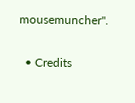mousemuncher".

  • Credits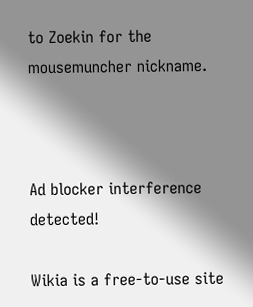to Zoekin for the mousemuncher nickname.



Ad blocker interference detected!

Wikia is a free-to-use site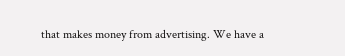that makes money from advertising. We have a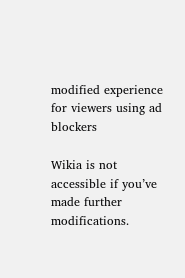modified experience for viewers using ad blockers

Wikia is not accessible if you’ve made further modifications.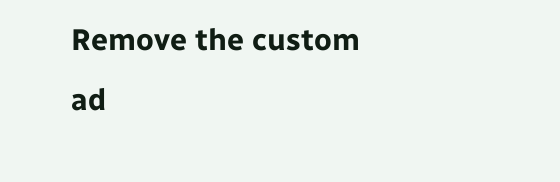Remove the custom ad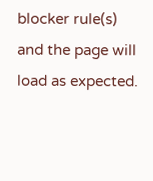blocker rule(s) and the page will load as expected.